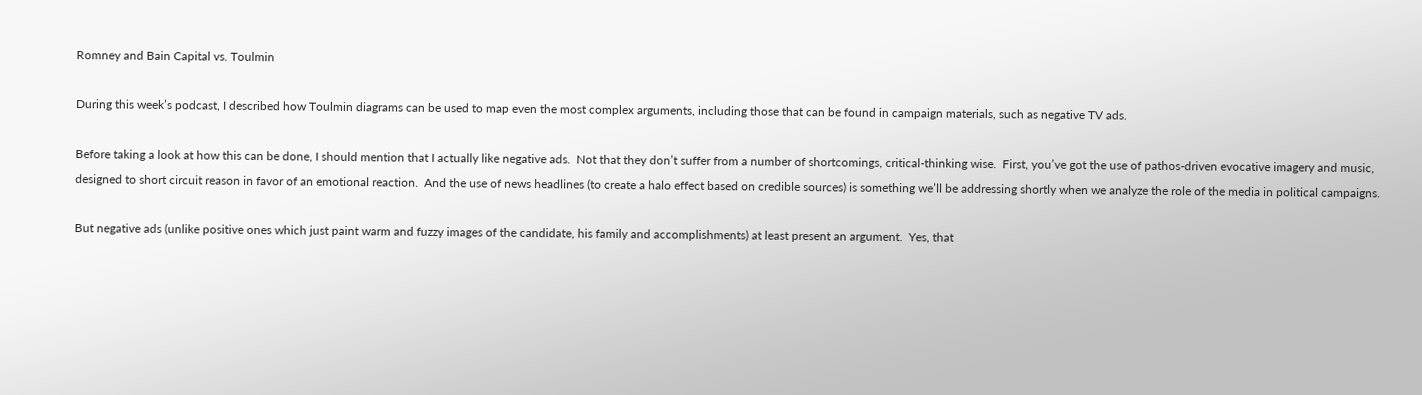Romney and Bain Capital vs. Toulmin

During this week’s podcast, I described how Toulmin diagrams can be used to map even the most complex arguments, including those that can be found in campaign materials, such as negative TV ads.

Before taking a look at how this can be done, I should mention that I actually like negative ads.  Not that they don’t suffer from a number of shortcomings, critical-thinking wise.  First, you’ve got the use of pathos-driven evocative imagery and music, designed to short circuit reason in favor of an emotional reaction.  And the use of news headlines (to create a halo effect based on credible sources) is something we’ll be addressing shortly when we analyze the role of the media in political campaigns.

But negative ads (unlike positive ones which just paint warm and fuzzy images of the candidate, his family and accomplishments) at least present an argument.  Yes, that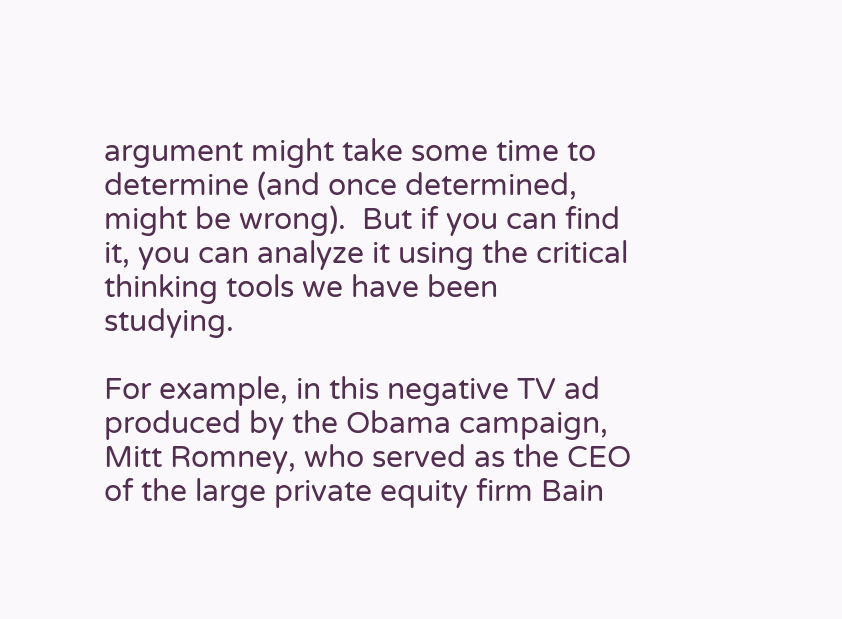argument might take some time to determine (and once determined, might be wrong).  But if you can find it, you can analyze it using the critical thinking tools we have been studying.

For example, in this negative TV ad produced by the Obama campaign, Mitt Romney, who served as the CEO of the large private equity firm Bain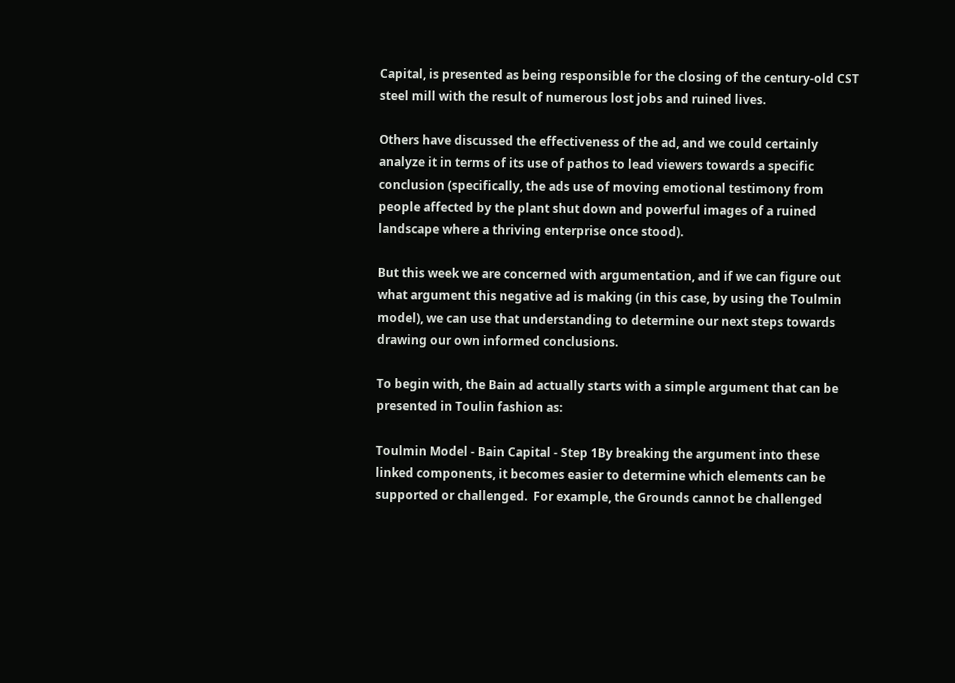Capital, is presented as being responsible for the closing of the century-old CST steel mill with the result of numerous lost jobs and ruined lives.

Others have discussed the effectiveness of the ad, and we could certainly analyze it in terms of its use of pathos to lead viewers towards a specific conclusion (specifically, the ads use of moving emotional testimony from people affected by the plant shut down and powerful images of a ruined landscape where a thriving enterprise once stood).

But this week we are concerned with argumentation, and if we can figure out what argument this negative ad is making (in this case, by using the Toulmin model), we can use that understanding to determine our next steps towards drawing our own informed conclusions.

To begin with, the Bain ad actually starts with a simple argument that can be presented in Toulin fashion as:

Toulmin Model - Bain Capital - Step 1By breaking the argument into these linked components, it becomes easier to determine which elements can be supported or challenged.  For example, the Grounds cannot be challenged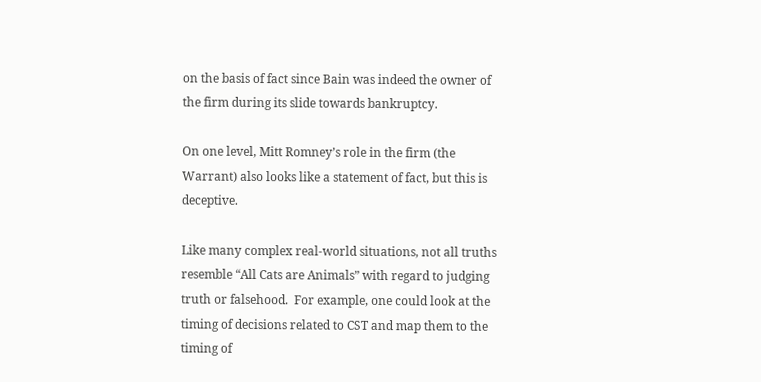on the basis of fact since Bain was indeed the owner of the firm during its slide towards bankruptcy.

On one level, Mitt Romney’s role in the firm (the Warrant) also looks like a statement of fact, but this is deceptive.

Like many complex real-world situations, not all truths resemble “All Cats are Animals” with regard to judging truth or falsehood.  For example, one could look at the timing of decisions related to CST and map them to the timing of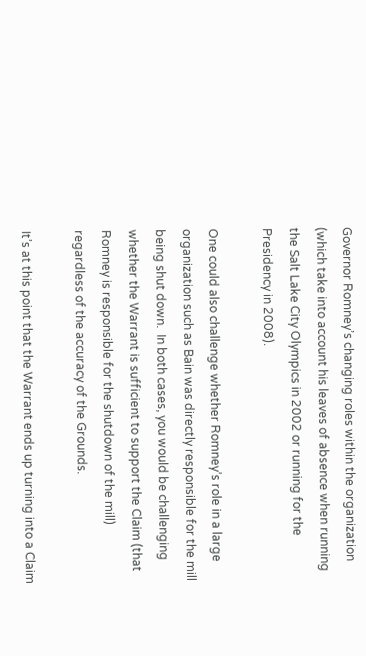Governor Romney’s changing roles within the organization (which take into account his leaves of absence when running the Salt Lake City Olympics in 2002 or running for the Presidency in 2008).

One could also challenge whether Romney’s role in a large organization such as Bain was directly responsible for the mill being shut down.  In both cases, you would be challenging whether the Warrant is sufficient to support the Claim (that Romney is responsible for the shutdown of the mill) regardless of the accuracy of the Grounds.

It’s at this point that the Warrant ends up turning into a Claim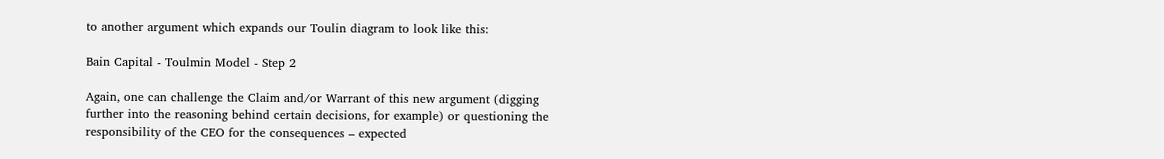to another argument which expands our Toulin diagram to look like this:

Bain Capital - Toulmin Model - Step 2

Again, one can challenge the Claim and/or Warrant of this new argument (digging further into the reasoning behind certain decisions, for example) or questioning the responsibility of the CEO for the consequences – expected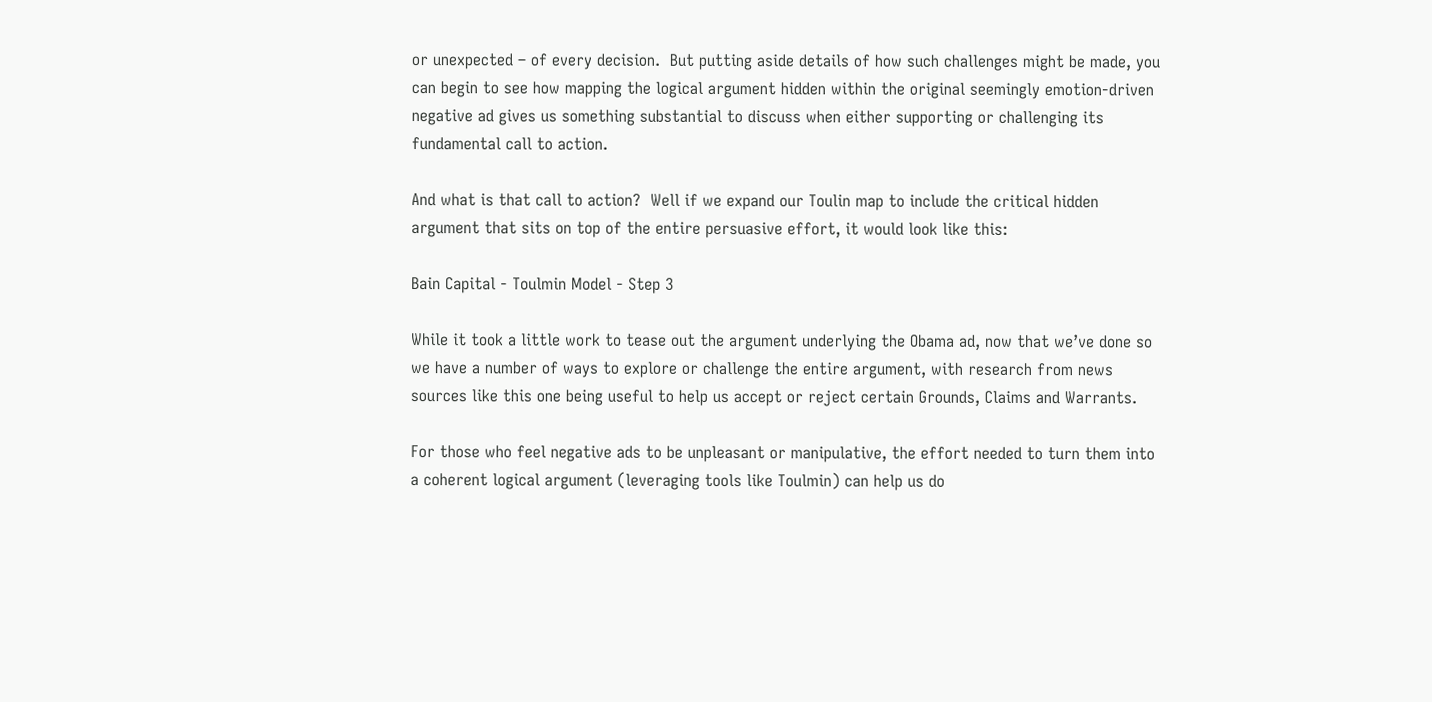or unexpected – of every decision.  But putting aside details of how such challenges might be made, you can begin to see how mapping the logical argument hidden within the original seemingly emotion-driven negative ad gives us something substantial to discuss when either supporting or challenging its fundamental call to action.

And what is that call to action?  Well if we expand our Toulin map to include the critical hidden argument that sits on top of the entire persuasive effort, it would look like this:

Bain Capital - Toulmin Model - Step 3

While it took a little work to tease out the argument underlying the Obama ad, now that we’ve done so we have a number of ways to explore or challenge the entire argument, with research from news sources like this one being useful to help us accept or reject certain Grounds, Claims and Warrants.

For those who feel negative ads to be unpleasant or manipulative, the effort needed to turn them into a coherent logical argument (leveraging tools like Toulmin) can help us do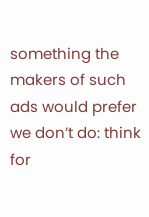something the makers of such ads would prefer we don’t do: think for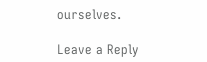ourselves.

Leave a Reply